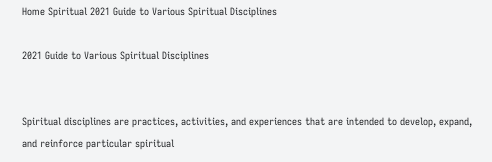Home Spiritual 2021 Guide to Various Spiritual Disciplines

2021 Guide to Various Spiritual Disciplines


Spiritual disciplines are practices, activities, and experiences that are intended to develop, expand, and reinforce particular spiritual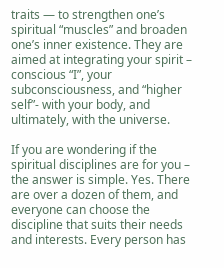traits — to strengthen one’s spiritual “muscles” and broaden one’s inner existence. They are aimed at integrating your spirit – conscious “I”, your subconsciousness, and “higher self”- with your body, and ultimately, with the universe.

If you are wondering if the spiritual disciplines are for you – the answer is simple. Yes. There are over a dozen of them, and everyone can choose the discipline that suits their needs and interests. Every person has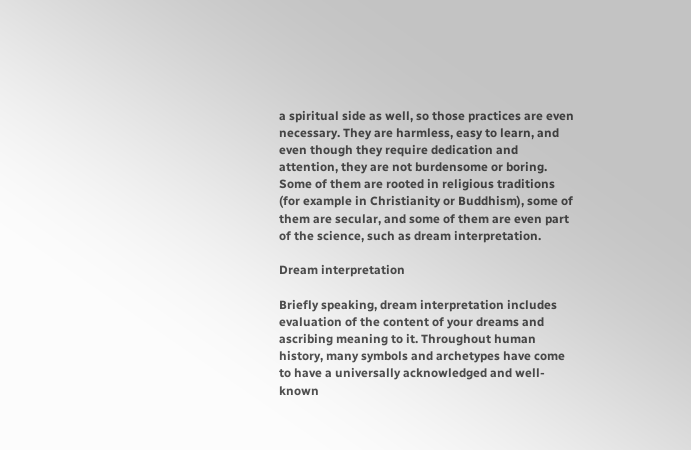a spiritual side as well, so those practices are even necessary. They are harmless, easy to learn, and even though they require dedication and attention, they are not burdensome or boring. Some of them are rooted in religious traditions (for example in Christianity or Buddhism), some of them are secular, and some of them are even part of the science, such as dream interpretation.

Dream interpretation

Briefly speaking, dream interpretation includes evaluation of the content of your dreams and ascribing meaning to it. Throughout human history, many symbols and archetypes have come to have a universally acknowledged and well-known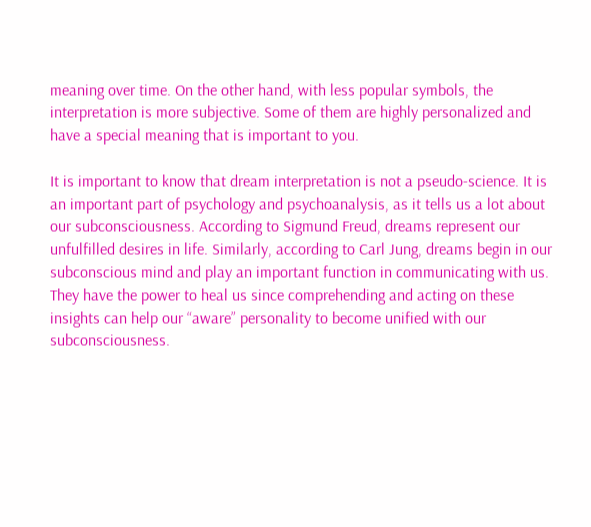meaning over time. On the other hand, with less popular symbols, the interpretation is more subjective. Some of them are highly personalized and have a special meaning that is important to you.

It is important to know that dream interpretation is not a pseudo-science. It is an important part of psychology and psychoanalysis, as it tells us a lot about our subconsciousness. According to Sigmund Freud, dreams represent our unfulfilled desires in life. Similarly, according to Carl Jung, dreams begin in our subconscious mind and play an important function in communicating with us. They have the power to heal us since comprehending and acting on these insights can help our “aware” personality to become unified with our subconsciousness.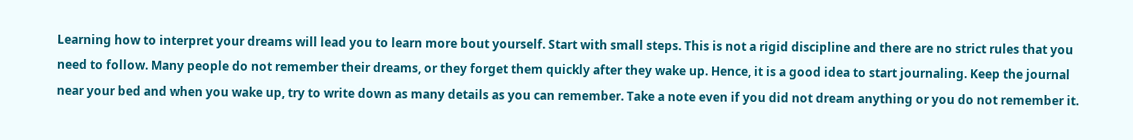Learning how to interpret your dreams will lead you to learn more bout yourself. Start with small steps. This is not a rigid discipline and there are no strict rules that you need to follow. Many people do not remember their dreams, or they forget them quickly after they wake up. Hence, it is a good idea to start journaling. Keep the journal near your bed and when you wake up, try to write down as many details as you can remember. Take a note even if you did not dream anything or you do not remember it.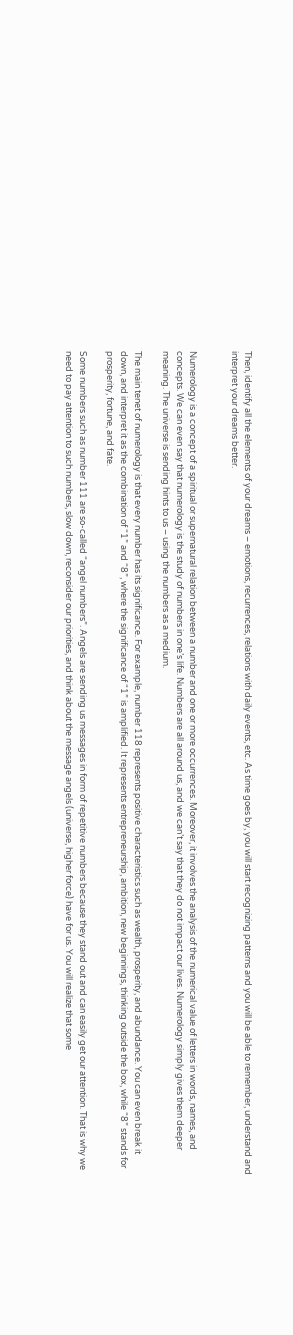Then, identify all the elements of your dreams – emotions, recurrences, relations with daily events, etc. As time goes by, you will start recognizing patterns and you will be able to remember, understand and interpret your dreams better.


Numerology is a concept of a spiritual or supernatural relation between a number and one or more occurrences. Moreover, it involves the analysis of the numerical value of letters in words, names, and concepts. We can even say that numerology is the study of numbers in one’s life. Numbers are all around us, and we can’t say that they do not impact our lives. Numerology simply gives them deeper meaning. The universe is sending hints to us – using the numbers as a medium.

The main tenet of numerology is that every number has its significance. For example, number 118 represents positive characteristics such as wealth, prosperity, and abundance. You can even break it down, and interpret it as the combination of “1” and “8”, where the significance of “1” is amplified. It represents entrepreneurship, ambition, new beginnings, thinking outside the box, while “8” stands for prosperity, fortune, and fate.

Some numbers such as number 111 are so-called “angel numbers”. Angels are sending us messages in form of repetitive numbers because they stand out and can easily get our attention. That is why we need to pay attention to such numbers, slow down, reconsider our priorities, and think about the message angels (universe, higher force) have for us. You will realize that some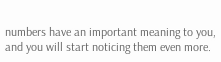numbers have an important meaning to you, and you will start noticing them even more.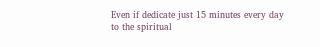Even if dedicate just 15 minutes every day to the spiritual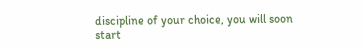discipline of your choice, you will soon start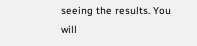seeing the results. You will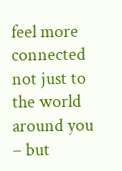feel more connected not just to the world around you – but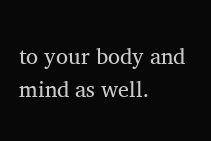to your body and mind as well.